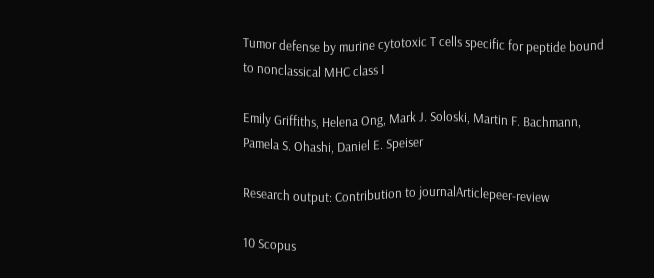Tumor defense by murine cytotoxic T cells specific for peptide bound to nonclassical MHC class I

Emily Griffiths, Helena Ong, Mark J. Soloski, Martin F. Bachmann, Pamela S. Ohashi, Daniel E. Speiser

Research output: Contribution to journalArticlepeer-review

10 Scopus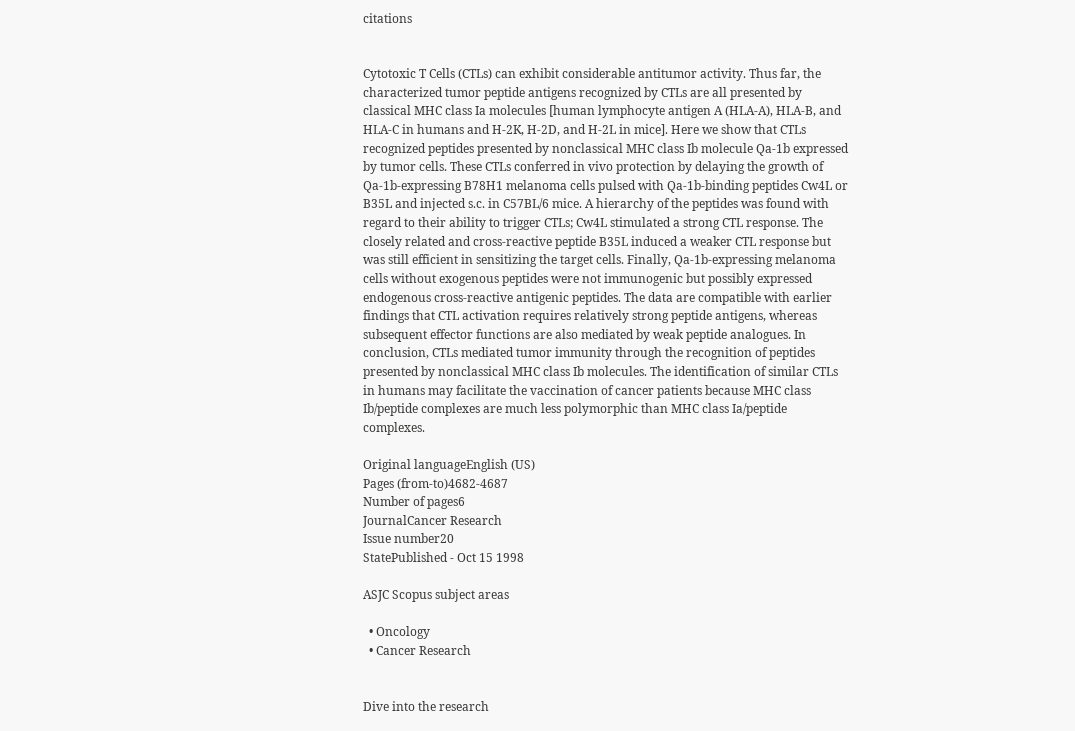citations


Cytotoxic T Cells (CTLs) can exhibit considerable antitumor activity. Thus far, the characterized tumor peptide antigens recognized by CTLs are all presented by classical MHC class Ia molecules [human lymphocyte antigen A (HLA-A), HLA-B, and HLA-C in humans and H-2K, H-2D, and H-2L in mice]. Here we show that CTLs recognized peptides presented by nonclassical MHC class Ib molecule Qa-1b expressed by tumor cells. These CTLs conferred in vivo protection by delaying the growth of Qa-1b-expressing B78H1 melanoma cells pulsed with Qa-1b-binding peptides Cw4L or B35L and injected s.c. in C57BL/6 mice. A hierarchy of the peptides was found with regard to their ability to trigger CTLs; Cw4L stimulated a strong CTL response. The closely related and cross-reactive peptide B35L induced a weaker CTL response but was still efficient in sensitizing the target cells. Finally, Qa-1b-expressing melanoma cells without exogenous peptides were not immunogenic but possibly expressed endogenous cross-reactive antigenic peptides. The data are compatible with earlier findings that CTL activation requires relatively strong peptide antigens, whereas subsequent effector functions are also mediated by weak peptide analogues. In conclusion, CTLs mediated tumor immunity through the recognition of peptides presented by nonclassical MHC class Ib molecules. The identification of similar CTLs in humans may facilitate the vaccination of cancer patients because MHC class Ib/peptide complexes are much less polymorphic than MHC class Ia/peptide complexes.

Original languageEnglish (US)
Pages (from-to)4682-4687
Number of pages6
JournalCancer Research
Issue number20
StatePublished - Oct 15 1998

ASJC Scopus subject areas

  • Oncology
  • Cancer Research


Dive into the research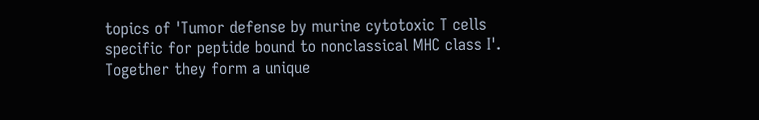topics of 'Tumor defense by murine cytotoxic T cells specific for peptide bound to nonclassical MHC class I'. Together they form a unique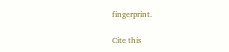fingerprint.

Cite this